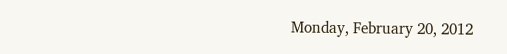Monday, February 20, 2012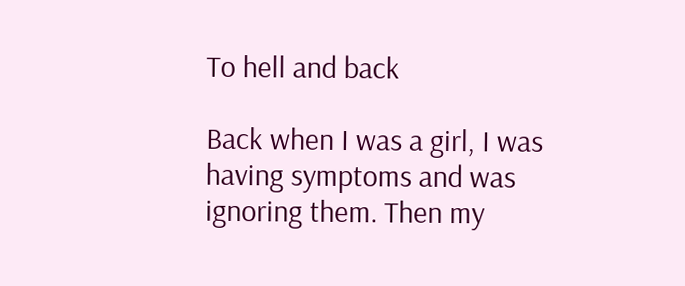To hell and back

Back when I was a girl, I was having symptoms and was ignoring them. Then my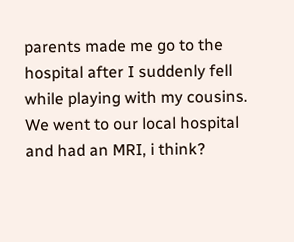parents made me go to the hospital after I suddenly fell while playing with my cousins. We went to our local hospital and had an MRI, i think?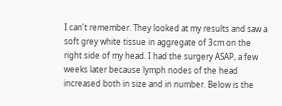I can't remember. They looked at my results and saw a soft grey white tissue in aggregate of 3cm on the right side of my head. I had the surgery ASAP, a few weeks later because lymph nodes of the head increased both in size and in number. Below is the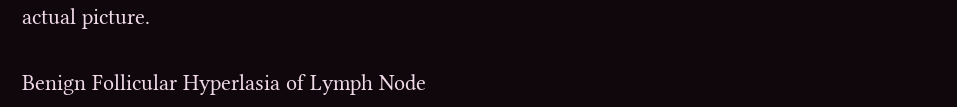actual picture.

Benign Follicular Hyperlasia of Lymph Node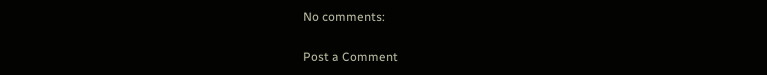No comments:

Post a Comment